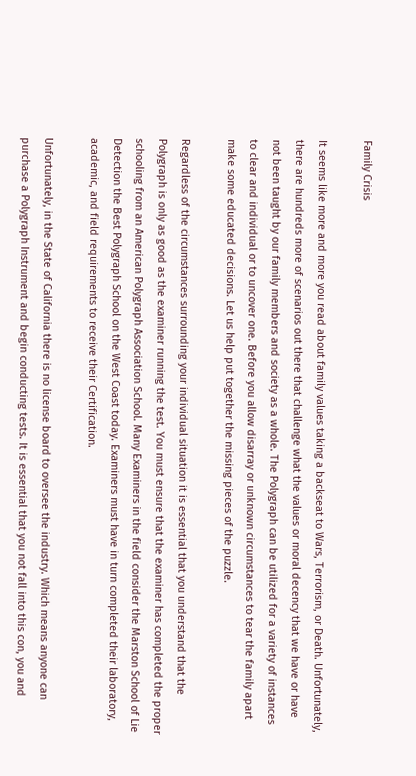Family Crisis

It seems like more and more you read about family values taking a backseat to Wars, Terrorism, or Death. Unfortunately, there are hundreds more of scenarios out there that challenge what the values or moral decency that we have or have not been taught by our family members and society as a whole. The Polygraph can be utilized for a variety of instances to clear and individual or to uncover one. Before you allow disarray or unknown circumstances to tear the family apart make some educated decisions. Let us help put together the missing pieces of the puzzle.

Regardless of the circumstances surrounding your individual situation it is essential that you understand that the Polygraph is only as good as the examiner running the test. You must ensure that the examiner has completed the proper schooling from an American Polygraph Association School. Many Examiners in the field consider the Marston School of Lie Detection the Best Polygraph School on the West Coast today. Examiners must have in turn completed their laboratory, academic, and field requirements to receive their Certification.

Unfortunately, in the State of California there is no license board to oversee the industry. Which means anyone can purchase a Polygraph Instrument and begin conducting tests. It is essential that you not fall into this con, you and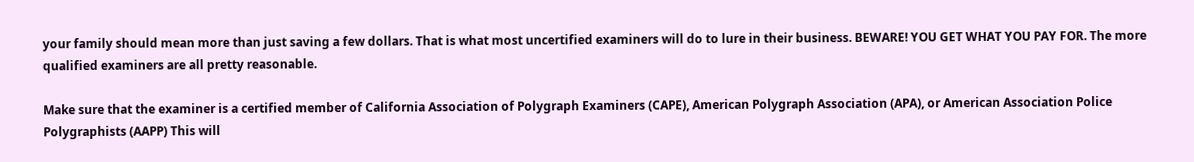your family should mean more than just saving a few dollars. That is what most uncertified examiners will do to lure in their business. BEWARE! YOU GET WHAT YOU PAY FOR. The more qualified examiners are all pretty reasonable.

Make sure that the examiner is a certified member of California Association of Polygraph Examiners (CAPE), American Polygraph Association (APA), or American Association Police Polygraphists (AAPP) This will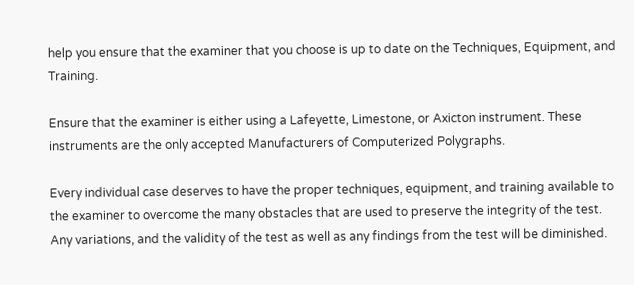help you ensure that the examiner that you choose is up to date on the Techniques, Equipment, and Training.

Ensure that the examiner is either using a Lafeyette, Limestone, or Axicton instrument. These instruments are the only accepted Manufacturers of Computerized Polygraphs.

Every individual case deserves to have the proper techniques, equipment, and training available to the examiner to overcome the many obstacles that are used to preserve the integrity of the test. Any variations, and the validity of the test as well as any findings from the test will be diminished.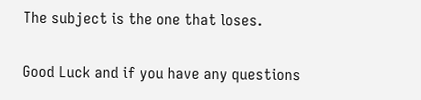The subject is the one that loses.

Good Luck and if you have any questions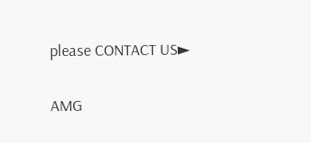please CONTACT US►

AMG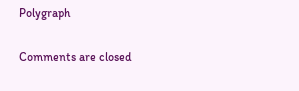Polygraph

Comments are closed